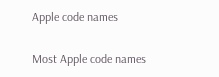Apple code names

Most Apple code names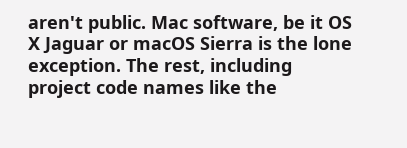aren't public. Mac software, be it OS X Jaguar or macOS Sierra is the lone exception. The rest, including project code names like the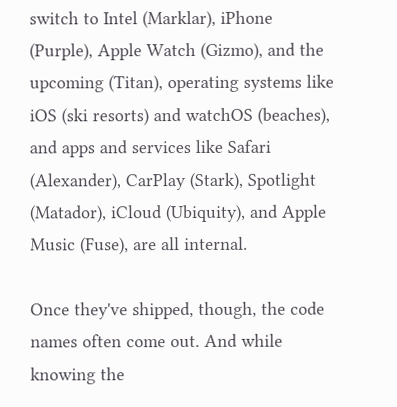switch to Intel (Marklar), iPhone (Purple), Apple Watch (Gizmo), and the upcoming (Titan), operating systems like iOS (ski resorts) and watchOS (beaches), and apps and services like Safari (Alexander), CarPlay (Stark), Spotlight (Matador), iCloud (Ubiquity), and Apple Music (Fuse), are all internal.

Once they've shipped, though, the code names often come out. And while knowing the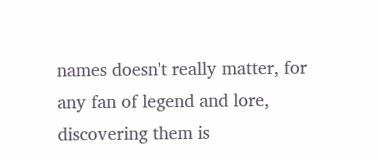names doesn't really matter, for any fan of legend and lore, discovering them is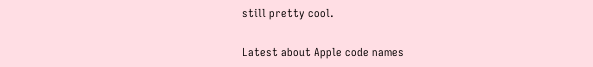still pretty cool.

Latest about Apple code names